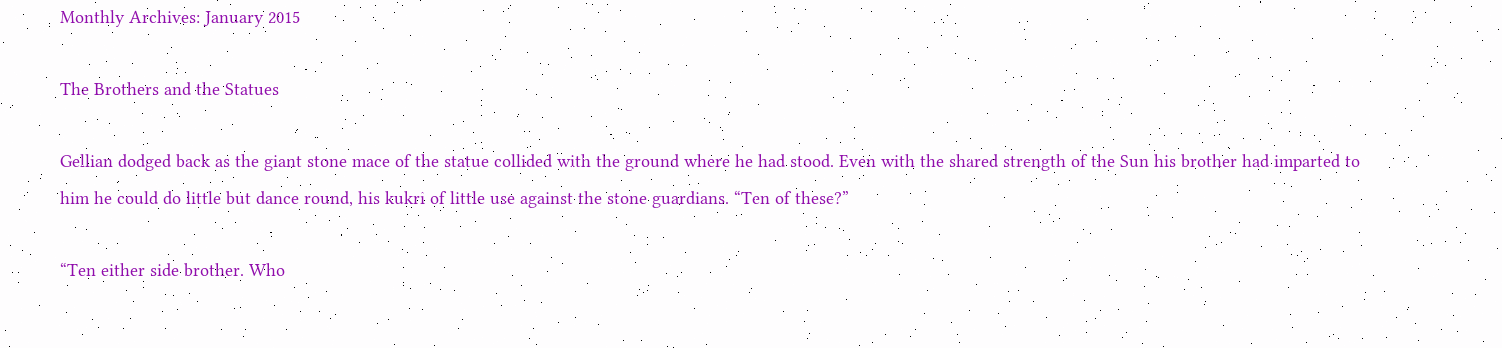Monthly Archives: January 2015

The Brothers and the Statues

Gellian dodged back as the giant stone mace of the statue collided with the ground where he had stood. Even with the shared strength of the Sun his brother had imparted to him he could do little but dance round, his kukri of little use against the stone guardians. “Ten of these?”

“Ten either side brother. Who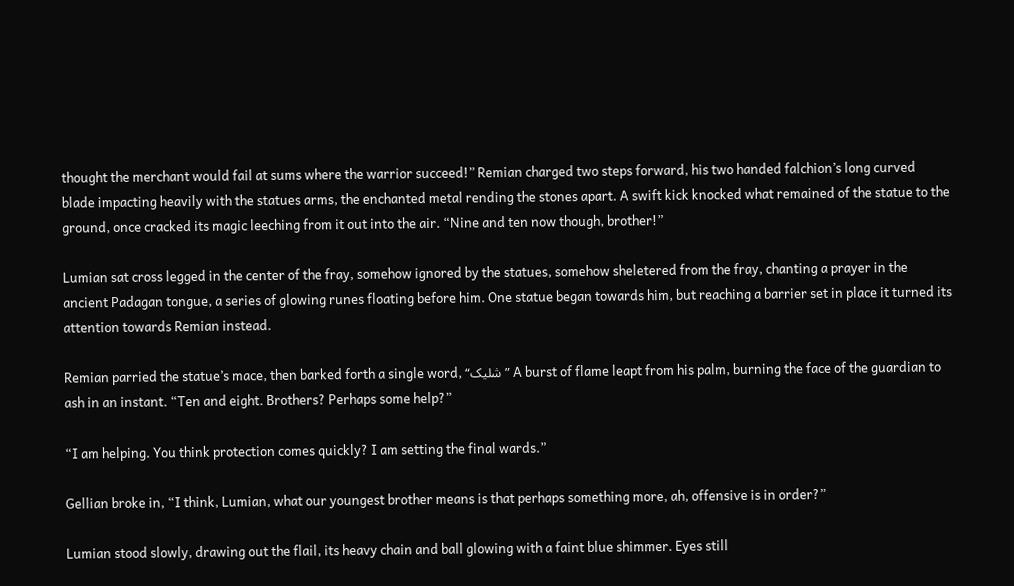thought the merchant would fail at sums where the warrior succeed!” Remian charged two steps forward, his two handed falchion’s long curved blade impacting heavily with the statues arms, the enchanted metal rending the stones apart. A swift kick knocked what remained of the statue to the ground, once cracked its magic leeching from it out into the air. “Nine and ten now though, brother!”

Lumian sat cross legged in the center of the fray, somehow ignored by the statues, somehow sheletered from the fray, chanting a prayer in the ancient Padagan tongue, a series of glowing runes floating before him. One statue began towards him, but reaching a barrier set in place it turned its attention towards Remian instead.

Remian parried the statue’s mace, then barked forth a single word, “شلیک” A burst of flame leapt from his palm, burning the face of the guardian to ash in an instant. “Ten and eight. Brothers? Perhaps some help?”

“I am helping. You think protection comes quickly? I am setting the final wards.”

Gellian broke in, “I think, Lumian, what our youngest brother means is that perhaps something more, ah, offensive is in order?”

Lumian stood slowly, drawing out the flail, its heavy chain and ball glowing with a faint blue shimmer. Eyes still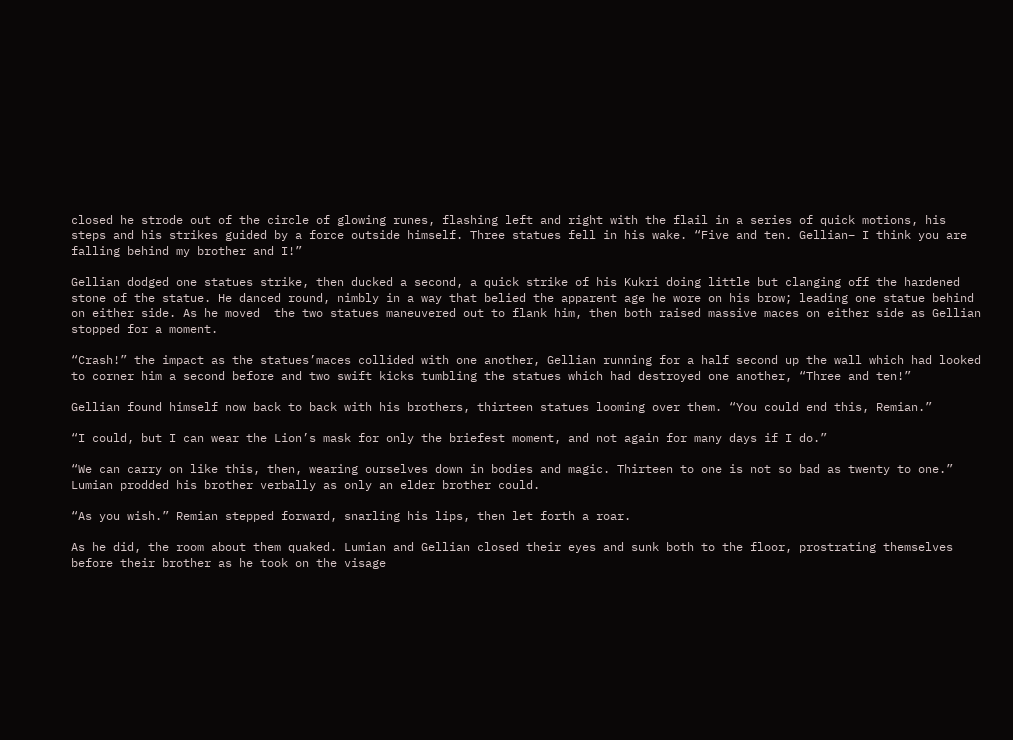closed he strode out of the circle of glowing runes, flashing left and right with the flail in a series of quick motions, his steps and his strikes guided by a force outside himself. Three statues fell in his wake. “Five and ten. Gellian– I think you are falling behind my brother and I!”

Gellian dodged one statues strike, then ducked a second, a quick strike of his Kukri doing little but clanging off the hardened stone of the statue. He danced round, nimbly in a way that belied the apparent age he wore on his brow; leading one statue behind on either side. As he moved  the two statues maneuvered out to flank him, then both raised massive maces on either side as Gellian stopped for a moment.

“Crash!” the impact as the statues’maces collided with one another, Gellian running for a half second up the wall which had looked to corner him a second before and two swift kicks tumbling the statues which had destroyed one another, “Three and ten!”

Gellian found himself now back to back with his brothers, thirteen statues looming over them. “You could end this, Remian.”

“I could, but I can wear the Lion’s mask for only the briefest moment, and not again for many days if I do.”

“We can carry on like this, then, wearing ourselves down in bodies and magic. Thirteen to one is not so bad as twenty to one.” Lumian prodded his brother verbally as only an elder brother could.

“As you wish.” Remian stepped forward, snarling his lips, then let forth a roar.

As he did, the room about them quaked. Lumian and Gellian closed their eyes and sunk both to the floor, prostrating themselves before their brother as he took on the visage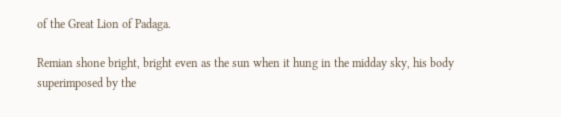of the Great Lion of Padaga.

Remian shone bright, bright even as the sun when it hung in the midday sky, his body superimposed by the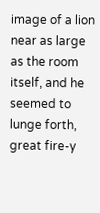image of a lion near as large as the room itself, and he seemed to lunge forth, great fire-y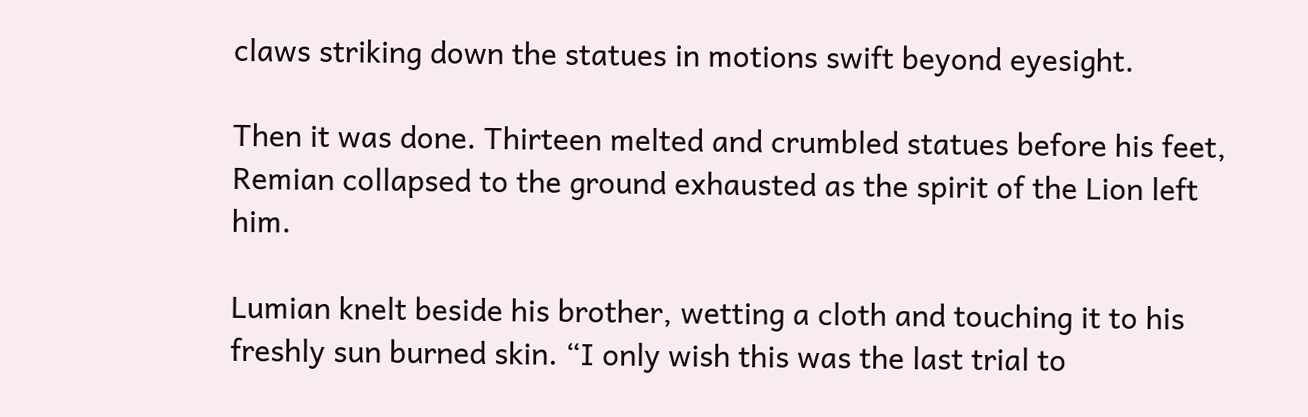claws striking down the statues in motions swift beyond eyesight.

Then it was done. Thirteen melted and crumbled statues before his feet, Remian collapsed to the ground exhausted as the spirit of the Lion left him.

Lumian knelt beside his brother, wetting a cloth and touching it to his freshly sun burned skin. “I only wish this was the last trial to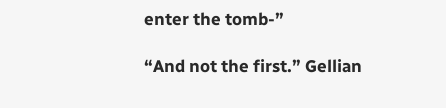enter the tomb-”

“And not the first.” Gellian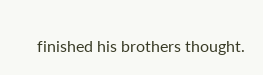finished his brothers thought.